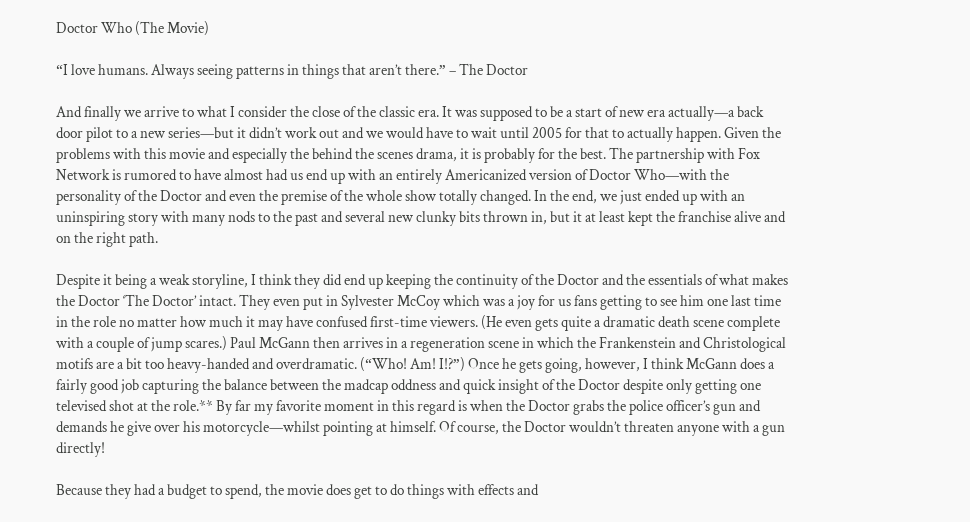Doctor Who (The Movie)

“I love humans. Always seeing patterns in things that aren’t there.” – The Doctor

And finally we arrive to what I consider the close of the classic era. It was supposed to be a start of new era actually—a back door pilot to a new series—but it didn’t work out and we would have to wait until 2005 for that to actually happen. Given the problems with this movie and especially the behind the scenes drama, it is probably for the best. The partnership with Fox Network is rumored to have almost had us end up with an entirely Americanized version of Doctor Who—with the personality of the Doctor and even the premise of the whole show totally changed. In the end, we just ended up with an uninspiring story with many nods to the past and several new clunky bits thrown in, but it at least kept the franchise alive and on the right path.

Despite it being a weak storyline, I think they did end up keeping the continuity of the Doctor and the essentials of what makes the Doctor ‘The Doctor’ intact. They even put in Sylvester McCoy which was a joy for us fans getting to see him one last time in the role no matter how much it may have confused first-time viewers. (He even gets quite a dramatic death scene complete with a couple of jump scares.) Paul McGann then arrives in a regeneration scene in which the Frankenstein and Christological motifs are a bit too heavy-handed and overdramatic. (“Who! Am! I!?”) Once he gets going, however, I think McGann does a fairly good job capturing the balance between the madcap oddness and quick insight of the Doctor despite only getting one televised shot at the role.** By far my favorite moment in this regard is when the Doctor grabs the police officer’s gun and demands he give over his motorcycle—whilst pointing at himself. Of course, the Doctor wouldn’t threaten anyone with a gun directly!

Because they had a budget to spend, the movie does get to do things with effects and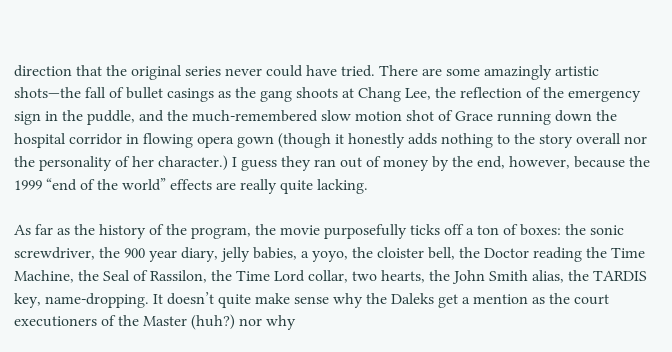direction that the original series never could have tried. There are some amazingly artistic shots—the fall of bullet casings as the gang shoots at Chang Lee, the reflection of the emergency sign in the puddle, and the much-remembered slow motion shot of Grace running down the hospital corridor in flowing opera gown (though it honestly adds nothing to the story overall nor the personality of her character.) I guess they ran out of money by the end, however, because the 1999 “end of the world” effects are really quite lacking.

As far as the history of the program, the movie purposefully ticks off a ton of boxes: the sonic screwdriver, the 900 year diary, jelly babies, a yoyo, the cloister bell, the Doctor reading the Time Machine, the Seal of Rassilon, the Time Lord collar, two hearts, the John Smith alias, the TARDIS key, name-dropping. It doesn’t quite make sense why the Daleks get a mention as the court executioners of the Master (huh?) nor why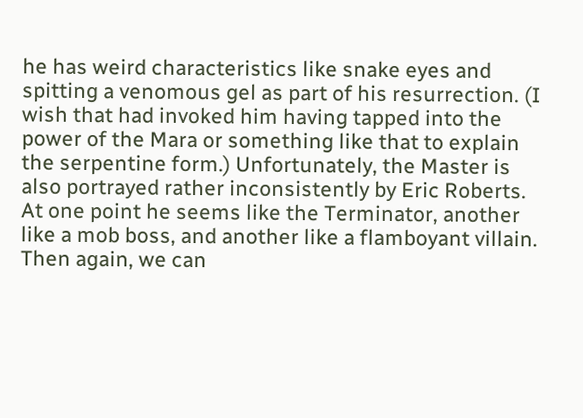he has weird characteristics like snake eyes and spitting a venomous gel as part of his resurrection. (I wish that had invoked him having tapped into the power of the Mara or something like that to explain the serpentine form.) Unfortunately, the Master is also portrayed rather inconsistently by Eric Roberts. At one point he seems like the Terminator, another like a mob boss, and another like a flamboyant villain. Then again, we can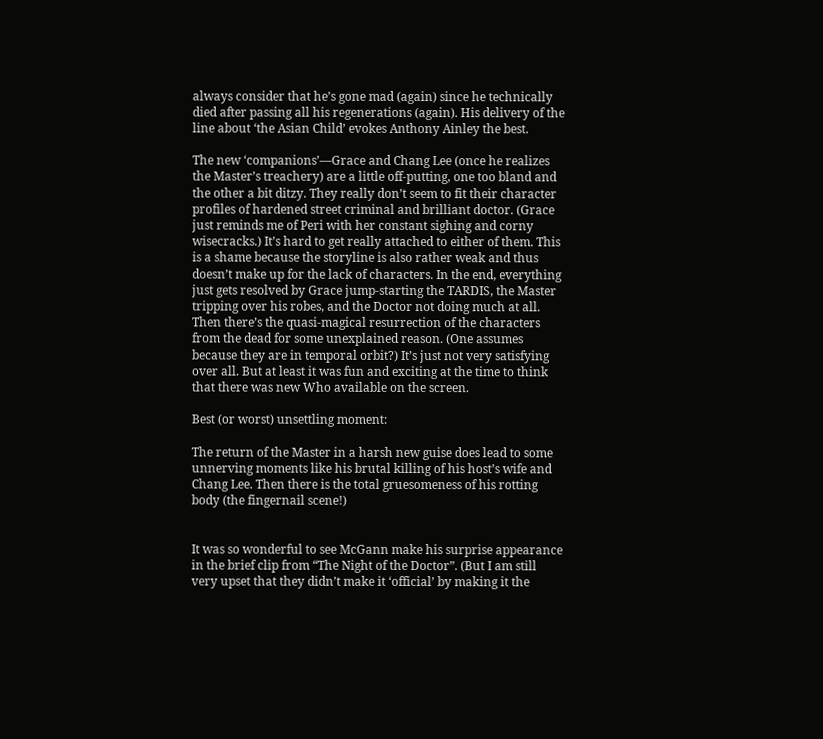always consider that he’s gone mad (again) since he technically died after passing all his regenerations (again). His delivery of the line about ‘the Asian Child’ evokes Anthony Ainley the best.

The new ‘companions’—Grace and Chang Lee (once he realizes the Master’s treachery) are a little off-putting, one too bland and the other a bit ditzy. They really don’t seem to fit their character profiles of hardened street criminal and brilliant doctor. (Grace just reminds me of Peri with her constant sighing and corny wisecracks.) It’s hard to get really attached to either of them. This is a shame because the storyline is also rather weak and thus doesn’t make up for the lack of characters. In the end, everything just gets resolved by Grace jump-starting the TARDIS, the Master tripping over his robes, and the Doctor not doing much at all. Then there’s the quasi-magical resurrection of the characters from the dead for some unexplained reason. (One assumes because they are in temporal orbit?) It’s just not very satisfying over all. But at least it was fun and exciting at the time to think that there was new Who available on the screen.

Best (or worst) unsettling moment:

The return of the Master in a harsh new guise does lead to some unnerving moments like his brutal killing of his host’s wife and Chang Lee. Then there is the total gruesomeness of his rotting body (the fingernail scene!)


It was so wonderful to see McGann make his surprise appearance in the brief clip from “The Night of the Doctor”. (But I am still very upset that they didn’t make it ‘official’ by making it the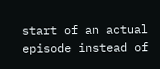start of an actual episode instead of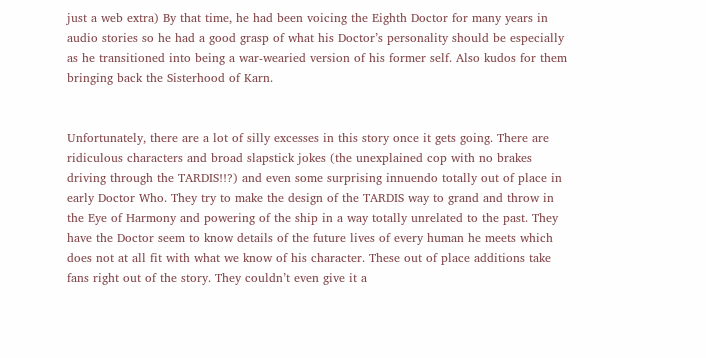just a web extra) By that time, he had been voicing the Eighth Doctor for many years in audio stories so he had a good grasp of what his Doctor’s personality should be especially as he transitioned into being a war-wearied version of his former self. Also kudos for them bringing back the Sisterhood of Karn.


Unfortunately, there are a lot of silly excesses in this story once it gets going. There are ridiculous characters and broad slapstick jokes (the unexplained cop with no brakes driving through the TARDIS!!?) and even some surprising innuendo totally out of place in early Doctor Who. They try to make the design of the TARDIS way to grand and throw in the Eye of Harmony and powering of the ship in a way totally unrelated to the past. They have the Doctor seem to know details of the future lives of every human he meets which does not at all fit with what we know of his character. These out of place additions take fans right out of the story. They couldn’t even give it a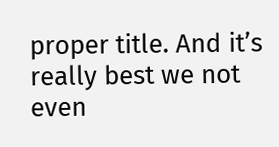proper title. And it’s really best we not even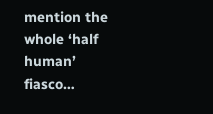mention the whole ‘half human’ fiasco…